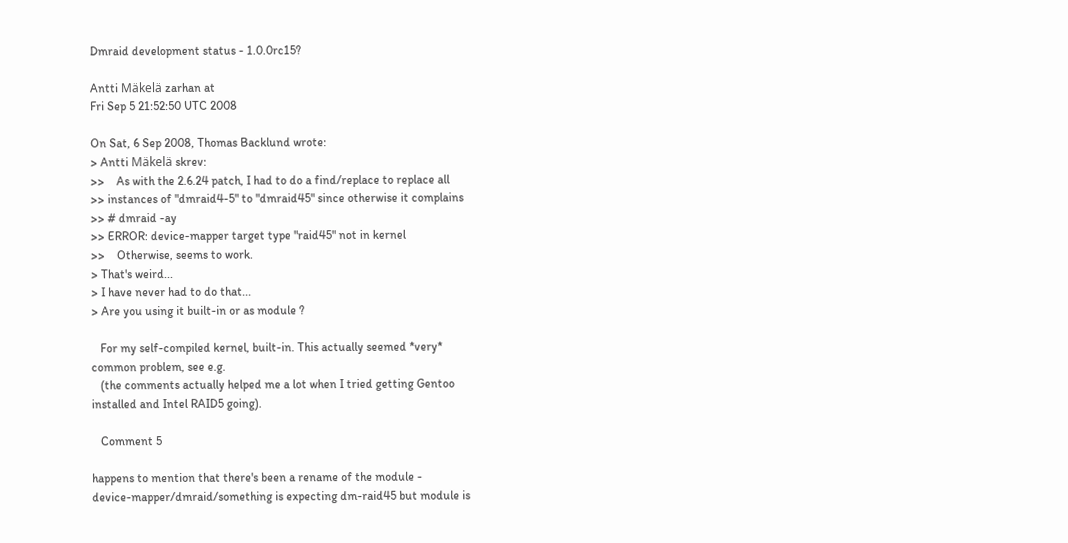Dmraid development status - 1.0.0rc15?

Antti Mäkelä zarhan at
Fri Sep 5 21:52:50 UTC 2008

On Sat, 6 Sep 2008, Thomas Backlund wrote:
> Antti Mäkelä skrev:
>>    As with the 2.6.24 patch, I had to do a find/replace to replace all
>> instances of "dmraid4-5" to "dmraid45" since otherwise it complains
>> # dmraid -ay
>> ERROR: device-mapper target type "raid45" not in kernel
>>    Otherwise, seems to work.
> That's weird...
> I have never had to do that...
> Are you using it built-in or as module ?

   For my self-compiled kernel, built-in. This actually seemed *very*
common problem, see e.g.
   (the comments actually helped me a lot when I tried getting Gentoo
installed and Intel RAID5 going).

   Comment 5

happens to mention that there's been a rename of the module -
device-mapper/dmraid/something is expecting dm-raid45 but module is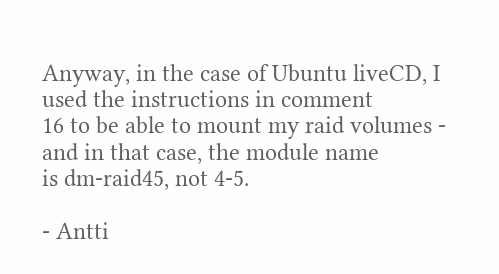Anyway, in the case of Ubuntu liveCD, I used the instructions in comment
16 to be able to mount my raid volumes - and in that case, the module name
is dm-raid45, not 4-5.

- Antti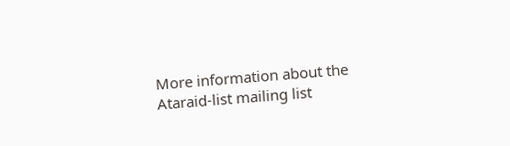More information about the Ataraid-list mailing list